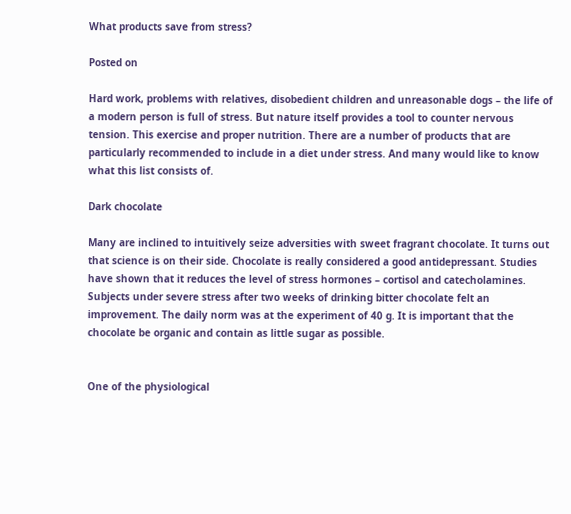What products save from stress?

Posted on

Hard work, problems with relatives, disobedient children and unreasonable dogs – the life of a modern person is full of stress. But nature itself provides a tool to counter nervous tension. This exercise and proper nutrition. There are a number of products that are particularly recommended to include in a diet under stress. And many would like to know what this list consists of.

Dark chocolate

Many are inclined to intuitively seize adversities with sweet fragrant chocolate. It turns out that science is on their side. Chocolate is really considered a good antidepressant. Studies have shown that it reduces the level of stress hormones – cortisol and catecholamines. Subjects under severe stress after two weeks of drinking bitter chocolate felt an improvement. The daily norm was at the experiment of 40 g. It is important that the chocolate be organic and contain as little sugar as possible.


One of the physiological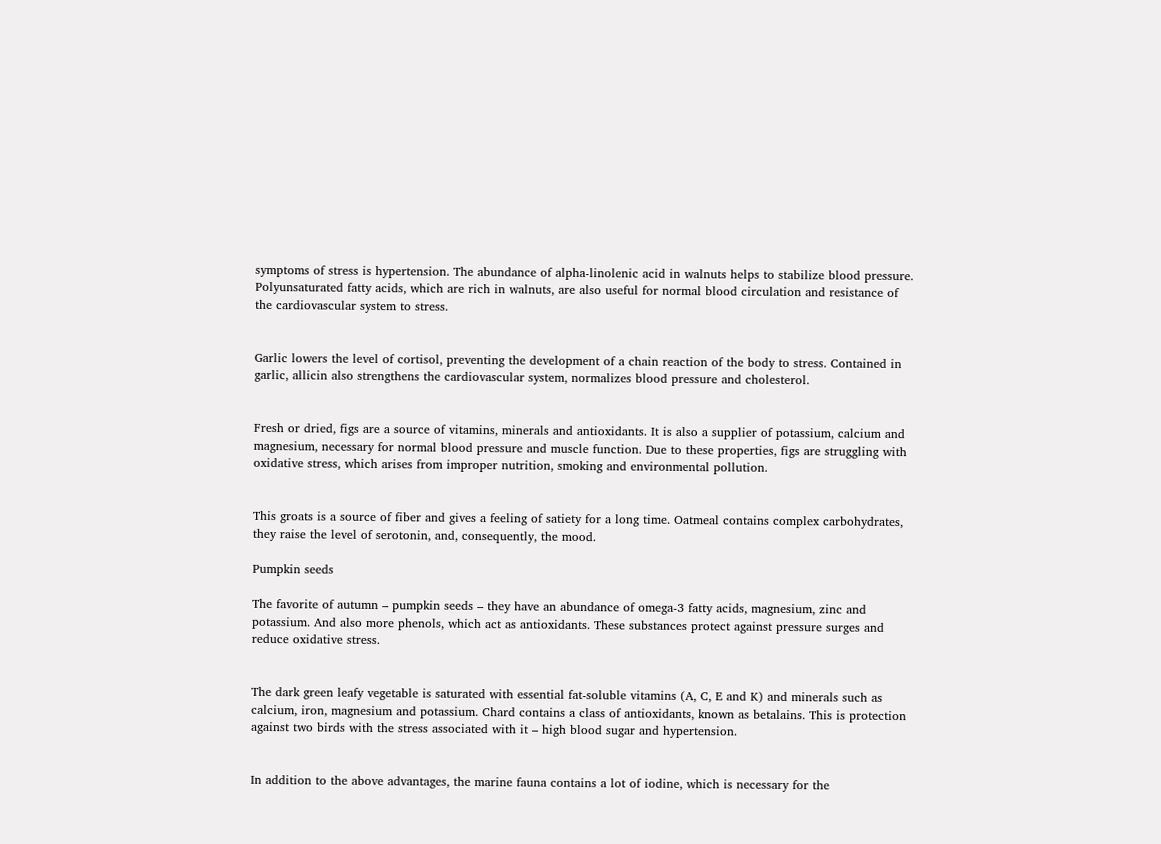symptoms of stress is hypertension. The abundance of alpha-linolenic acid in walnuts helps to stabilize blood pressure. Polyunsaturated fatty acids, which are rich in walnuts, are also useful for normal blood circulation and resistance of the cardiovascular system to stress.


Garlic lowers the level of cortisol, preventing the development of a chain reaction of the body to stress. Contained in garlic, allicin also strengthens the cardiovascular system, normalizes blood pressure and cholesterol.


Fresh or dried, figs are a source of vitamins, minerals and antioxidants. It is also a supplier of potassium, calcium and magnesium, necessary for normal blood pressure and muscle function. Due to these properties, figs are struggling with oxidative stress, which arises from improper nutrition, smoking and environmental pollution.


This groats is a source of fiber and gives a feeling of satiety for a long time. Oatmeal contains complex carbohydrates, they raise the level of serotonin, and, consequently, the mood.

Pumpkin seeds

The favorite of autumn – pumpkin seeds – they have an abundance of omega-3 fatty acids, magnesium, zinc and potassium. And also more phenols, which act as antioxidants. These substances protect against pressure surges and reduce oxidative stress.


The dark green leafy vegetable is saturated with essential fat-soluble vitamins (A, C, E and K) and minerals such as calcium, iron, magnesium and potassium. Chard contains a class of antioxidants, known as betalains. This is protection against two birds with the stress associated with it – high blood sugar and hypertension.


In addition to the above advantages, the marine fauna contains a lot of iodine, which is necessary for the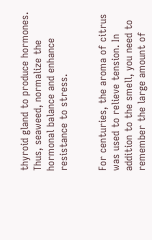thyroid gland to produce hormones. Thus, seaweed, normalize the hormonal balance and enhance resistance to stress.


For centuries, the aroma of citrus was used to relieve tension. In addition to the smell, you need to remember the large amount of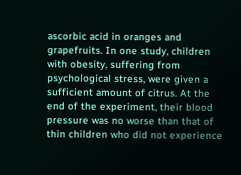ascorbic acid in oranges and grapefruits. In one study, children with obesity, suffering from psychological stress, were given a sufficient amount of citrus. At the end of the experiment, their blood pressure was no worse than that of thin children who did not experience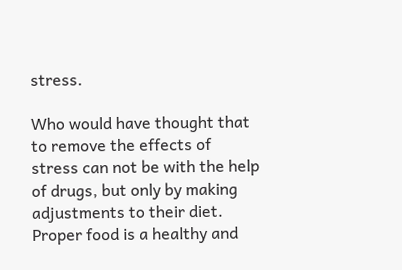stress.

Who would have thought that to remove the effects of stress can not be with the help of drugs, but only by making adjustments to their diet. Proper food is a healthy and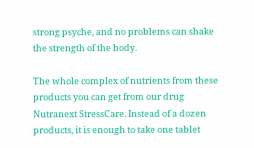strong psyche, and no problems can shake the strength of the body.

The whole complex of nutrients from these products you can get from our drug Nutranext StressCare. Instead of a dozen products, it is enough to take one tablet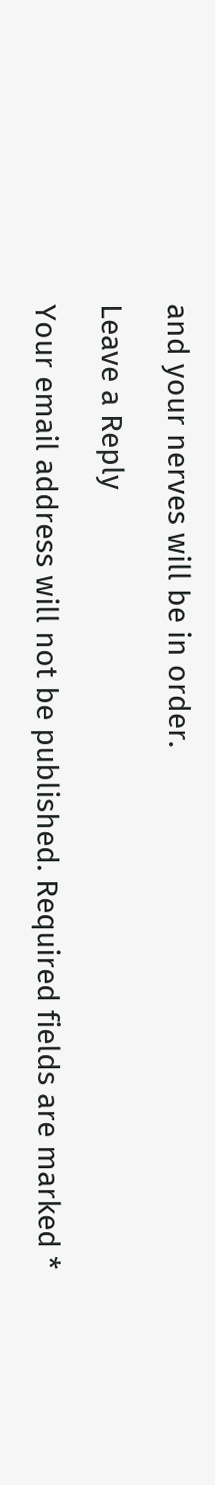and your nerves will be in order.

Leave a Reply

Your email address will not be published. Required fields are marked *